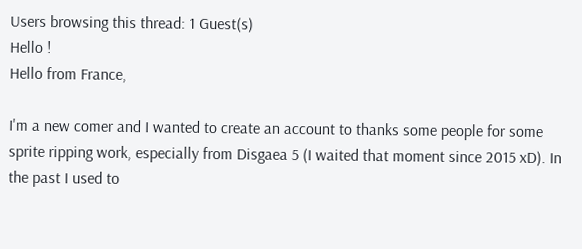Users browsing this thread: 1 Guest(s)
Hello !
Hello from France,

I'm a new comer and I wanted to create an account to thanks some people for some sprite ripping work, especially from Disgaea 5 (I waited that moment since 2015 xD). In the past I used to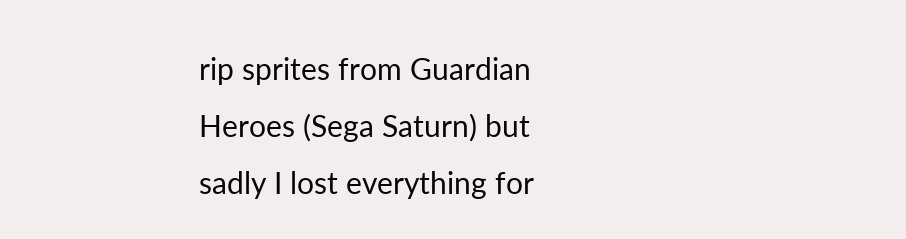rip sprites from Guardian Heroes (Sega Saturn) but sadly I lost everything for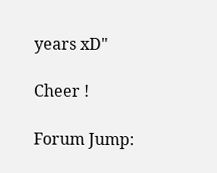years xD"

Cheer !

Forum Jump: